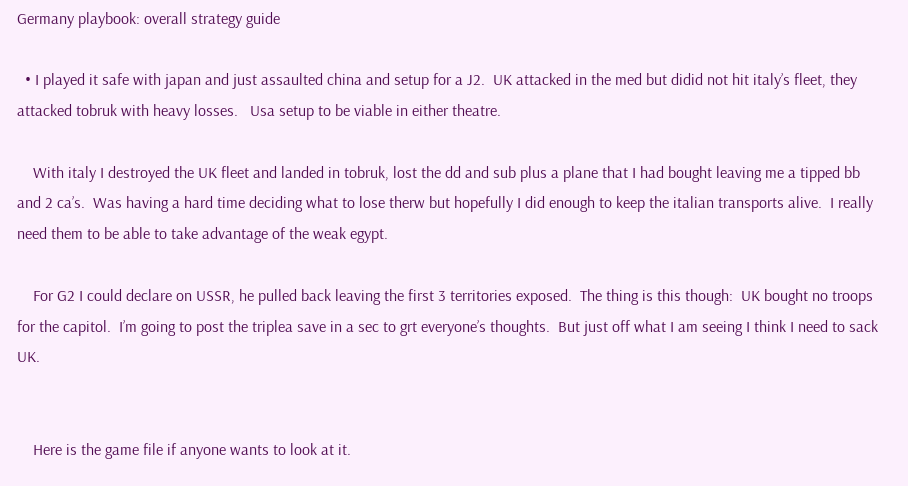Germany playbook: overall strategy guide

  • I played it safe with japan and just assaulted china and setup for a J2.  UK attacked in the med but didid not hit italy’s fleet, they attacked tobruk with heavy losses.   Usa setup to be viable in either theatre.

    With italy I destroyed the UK fleet and landed in tobruk, lost the dd and sub plus a plane that I had bought leaving me a tipped bb and 2 ca’s.  Was having a hard time deciding what to lose therw but hopefully I did enough to keep the italian transports alive.  I really need them to be able to take advantage of the weak egypt.

    For G2 I could declare on USSR, he pulled back leaving the first 3 territories exposed.  The thing is this though:  UK bought no troops for the capitol.  I’m going to post the triplea save in a sec to grt everyone’s thoughts.  But just off what I am seeing I think I need to sack UK.


    Here is the game file if anyone wants to look at it.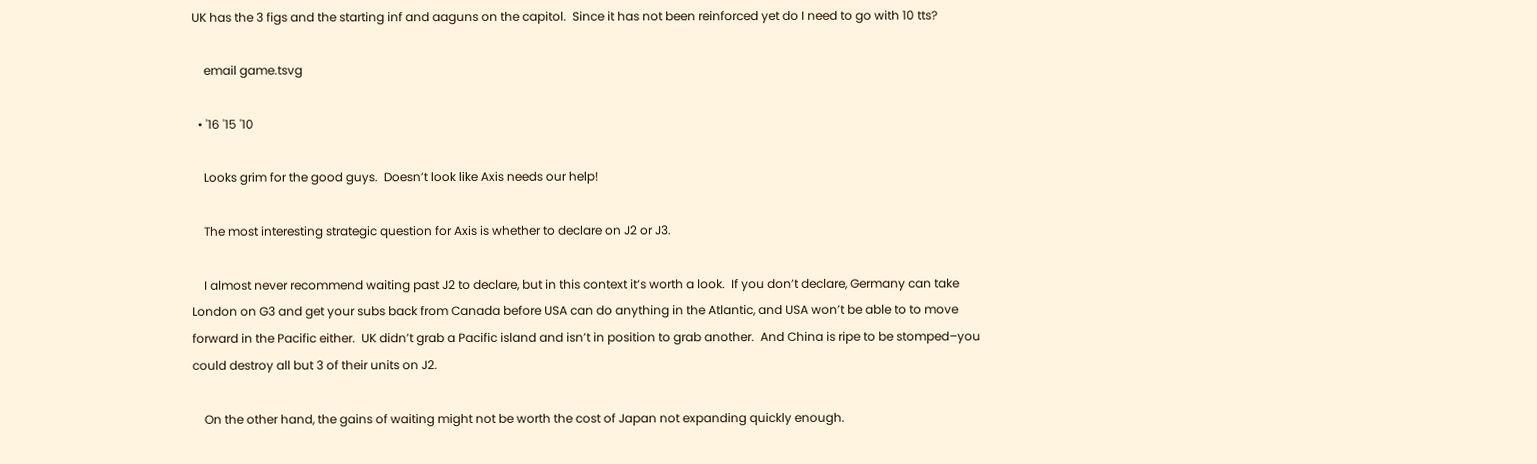UK has the 3 figs and the starting inf and aaguns on the capitol.  Since it has not been reinforced yet do I need to go with 10 tts?

    email game.tsvg

  • '16 '15 '10

    Looks grim for the good guys.  Doesn’t look like Axis needs our help!

    The most interesting strategic question for Axis is whether to declare on J2 or J3.

    I almost never recommend waiting past J2 to declare, but in this context it’s worth a look.  If you don’t declare, Germany can take London on G3 and get your subs back from Canada before USA can do anything in the Atlantic, and USA won’t be able to to move forward in the Pacific either.  UK didn’t grab a Pacific island and isn’t in position to grab another.  And China is ripe to be stomped–you could destroy all but 3 of their units on J2.

    On the other hand, the gains of waiting might not be worth the cost of Japan not expanding quickly enough.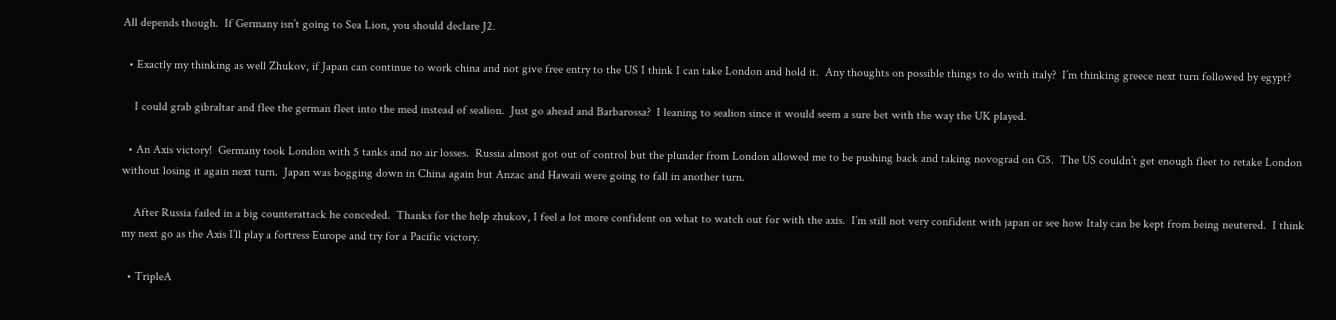All depends though.  If Germany isn’t going to Sea Lion, you should declare J2.

  • Exactly my thinking as well Zhukov, if Japan can continue to work china and not give free entry to the US I think I can take London and hold it.  Any thoughts on possible things to do with italy?  I’m thinking greece next turn followed by egypt?

    I could grab gibraltar and flee the german fleet into the med instead of sealion.  Just go ahead and Barbarossa?  I leaning to sealion since it would seem a sure bet with the way the UK played.

  • An Axis victory!  Germany took London with 5 tanks and no air losses.  Russia almost got out of control but the plunder from London allowed me to be pushing back and taking novograd on G5.  The US couldn’t get enough fleet to retake London without losing it again next turn.  Japan was bogging down in China again but Anzac and Hawaii were going to fall in another turn.

    After Russia failed in a big counterattack he conceded.  Thanks for the help zhukov, I feel a lot more confident on what to watch out for with the axis.  I’m still not very confident with japan or see how Italy can be kept from being neutered.  I think my next go as the Axis I’ll play a fortress Europe and try for a Pacific victory.

  • TripleA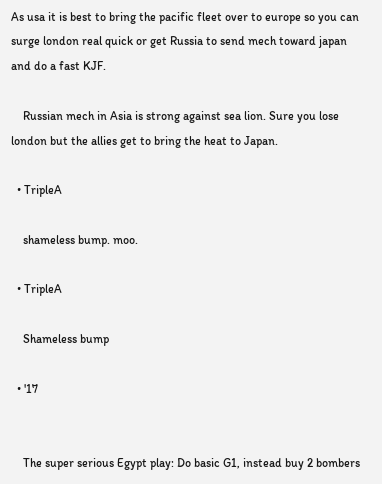As usa it is best to bring the pacific fleet over to europe so you can surge london real quick or get Russia to send mech toward japan and do a fast KJF.

    Russian mech in Asia is strong against sea lion. Sure you lose london but the allies get to bring the heat to Japan.

  • TripleA

    shameless bump. moo.

  • TripleA

    Shameless bump

  • '17


    The super serious Egypt play: Do basic G1, instead buy 2 bombers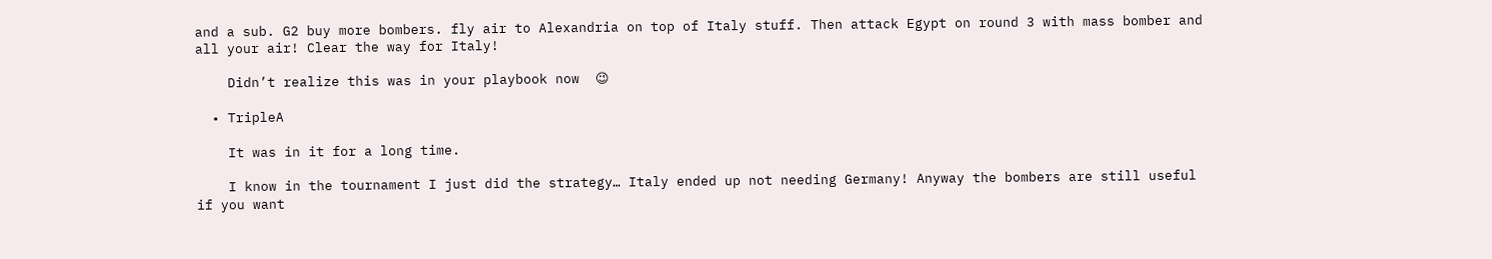and a sub. G2 buy more bombers. fly air to Alexandria on top of Italy stuff. Then attack Egypt on round 3 with mass bomber and all your air! Clear the way for Italy!

    Didn’t realize this was in your playbook now  😉

  • TripleA

    It was in it for a long time.

    I know in the tournament I just did the strategy… Italy ended up not needing Germany! Anyway the bombers are still useful if you want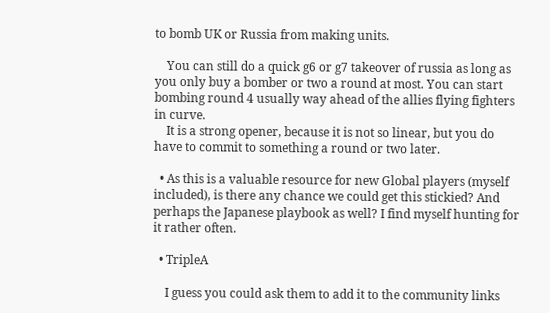to bomb UK or Russia from making units.

    You can still do a quick g6 or g7 takeover of russia as long as you only buy a bomber or two a round at most. You can start bombing round 4 usually way ahead of the allies flying fighters in curve.
    It is a strong opener, because it is not so linear, but you do have to commit to something a round or two later.

  • As this is a valuable resource for new Global players (myself included), is there any chance we could get this stickied? And perhaps the Japanese playbook as well? I find myself hunting for it rather often.

  • TripleA

    I guess you could ask them to add it to the community links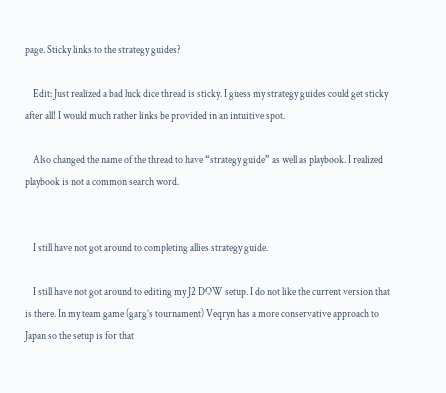page. Sticky links to the strategy guides?

    Edit: Just realized a bad luck dice thread is sticky. I guess my strategy guides could get sticky after all! I would much rather links be provided in an intuitive spot.

    Also changed the name of the thread to have “strategy guide” as well as playbook. I realized playbook is not a common search word.


    I still have not got around to completing allies strategy guide.

    I still have not got around to editing my J2 DOW setup. I do not like the current version that is there. In my team game (garg’s tournament) Veqryn has a more conservative approach to Japan so the setup is for that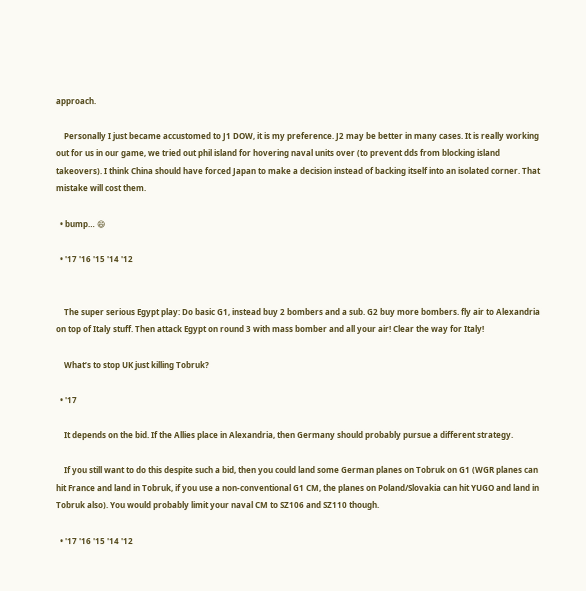approach.

    Personally I just became accustomed to J1 DOW, it is my preference. J2 may be better in many cases. It is really working out for us in our game, we tried out phil island for hovering naval units over (to prevent dds from blocking island takeovers). I think China should have forced Japan to make a decision instead of backing itself into an isolated corner. That mistake will cost them.

  • bump… 😄

  • '17 '16 '15 '14 '12


    The super serious Egypt play: Do basic G1, instead buy 2 bombers and a sub. G2 buy more bombers. fly air to Alexandria on top of Italy stuff. Then attack Egypt on round 3 with mass bomber and all your air! Clear the way for Italy!

    What’s to stop UK just killing Tobruk?

  • '17

    It depends on the bid. If the Allies place in Alexandria, then Germany should probably pursue a different strategy.

    If you still want to do this despite such a bid, then you could land some German planes on Tobruk on G1 (WGR planes can hit France and land in Tobruk, if you use a non-conventional G1 CM, the planes on Poland/Slovakia can hit YUGO and land in Tobruk also). You would probably limit your naval CM to SZ106 and SZ110 though.

  • '17 '16 '15 '14 '12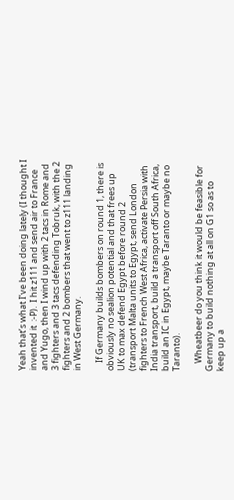Yeah that’s what I’ve been doing lately (I thought I invented it  :-P).  I hit z111 and send air to France and Yugo, then I wind up with 2 tacs in Rome and 3 fighters and 3 tacs defending Tobruk, with the 2 fighters and 2 bombers that went to z111 landing in West Germany.

    If Germany builds bombers on round 1, there is obviously no sealion potential and that frees up UK to max defend Egypt before round 2 (transport Malta units to Egypt, send London fighters to French West Africa, activate Persia with India transport, build a transport off South Africa, build an IC in Egypt, maybe Taranto or maybe no Taranto).

    Wheatbeer do you think it would be feasible for Germany to build nothing at all on G1 so as to keep up a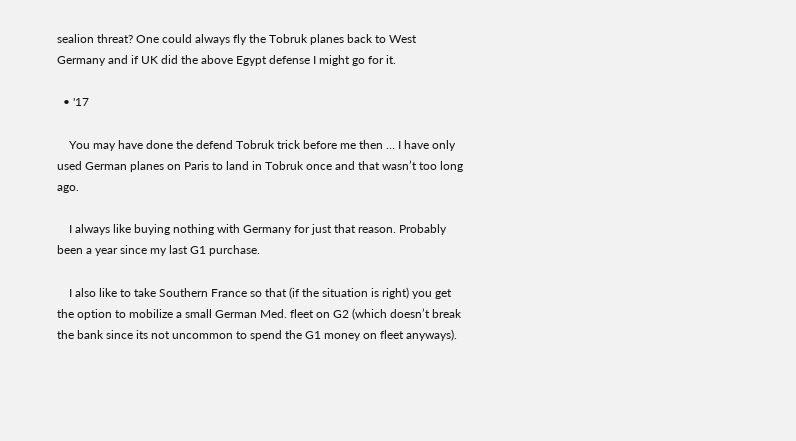sealion threat? One could always fly the Tobruk planes back to West Germany and if UK did the above Egypt defense I might go for it.

  • '17

    You may have done the defend Tobruk trick before me then … I have only used German planes on Paris to land in Tobruk once and that wasn’t too long ago.

    I always like buying nothing with Germany for just that reason. Probably been a year since my last G1 purchase.

    I also like to take Southern France so that (if the situation is right) you get the option to mobilize a small German Med. fleet on G2 (which doesn’t break the bank since its not uncommon to spend the G1 money on fleet anyways).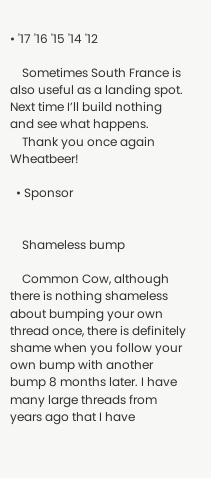• '17 '16 '15 '14 '12

    Sometimes South France is also useful as a landing spot.  Next time I’ll build nothing and see what happens.
    Thank you once again Wheatbeer!

  • Sponsor


    Shameless bump

    Common Cow, although there is nothing shameless about bumping your own thread once, there is definitely shame when you follow your own bump with another bump 8 months later. I have many large threads from years ago that I have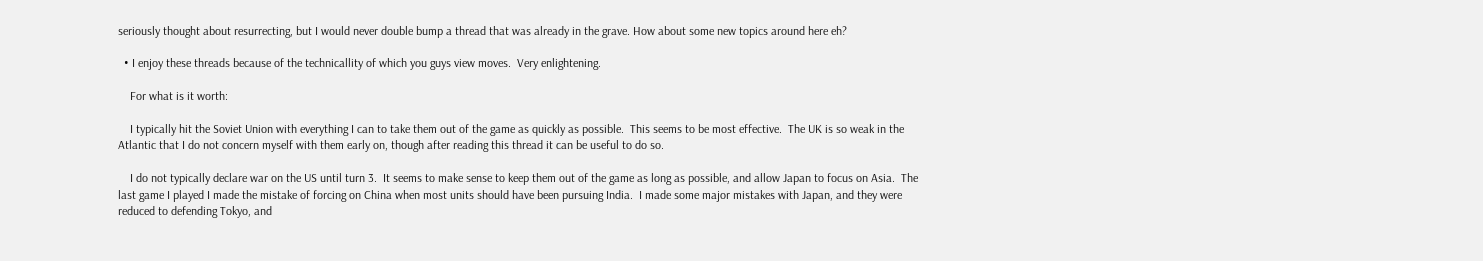seriously thought about resurrecting, but I would never double bump a thread that was already in the grave. How about some new topics around here eh?

  • I enjoy these threads because of the technicallity of which you guys view moves.  Very enlightening.

    For what is it worth:

    I typically hit the Soviet Union with everything I can to take them out of the game as quickly as possible.  This seems to be most effective.  The UK is so weak in the Atlantic that I do not concern myself with them early on, though after reading this thread it can be useful to do so.

    I do not typically declare war on the US until turn 3.  It seems to make sense to keep them out of the game as long as possible, and allow Japan to focus on Asia.  The last game I played I made the mistake of forcing on China when most units should have been pursuing India.  I made some major mistakes with Japan, and they were reduced to defending Tokyo, and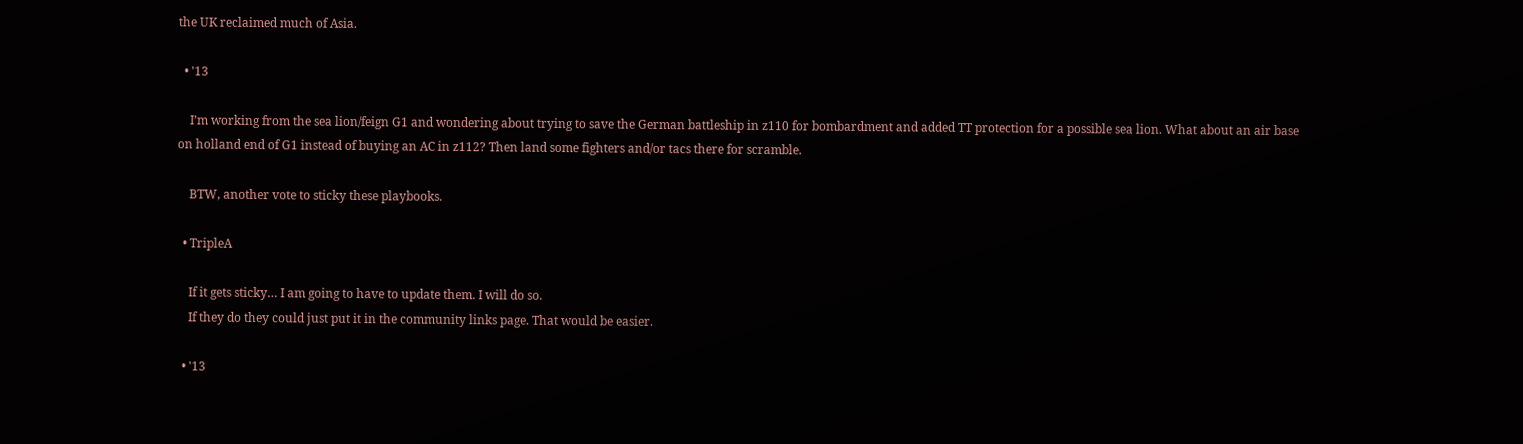the UK reclaimed much of Asia.

  • '13

    I’m working from the sea lion/feign G1 and wondering about trying to save the German battleship in z110 for bombardment and added TT protection for a possible sea lion. What about an air base on holland end of G1 instead of buying an AC in z112? Then land some fighters and/or tacs there for scramble.

    BTW, another vote to sticky these playbooks.

  • TripleA

    If it gets sticky… I am going to have to update them. I will do so.
    If they do they could just put it in the community links page. That would be easier.

  • '13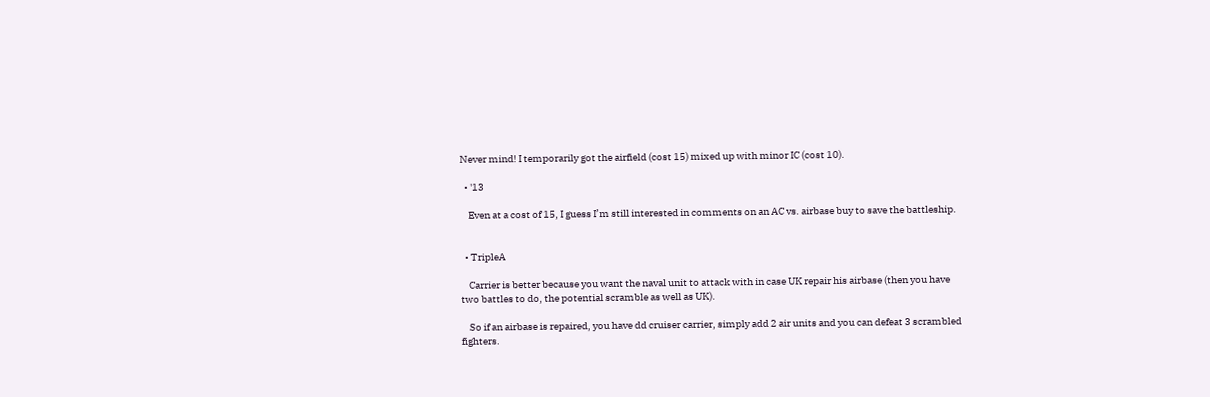Never mind! I temporarily got the airfield (cost 15) mixed up with minor IC (cost 10).

  • '13

    Even at a cost of 15, I guess I’m still interested in comments on an AC vs. airbase buy to save the battleship.


  • TripleA

    Carrier is better because you want the naval unit to attack with in case UK repair his airbase (then you have two battles to do, the potential scramble as well as UK).

    So if an airbase is repaired, you have dd cruiser carrier, simply add 2 air units and you can defeat 3 scrambled fighters.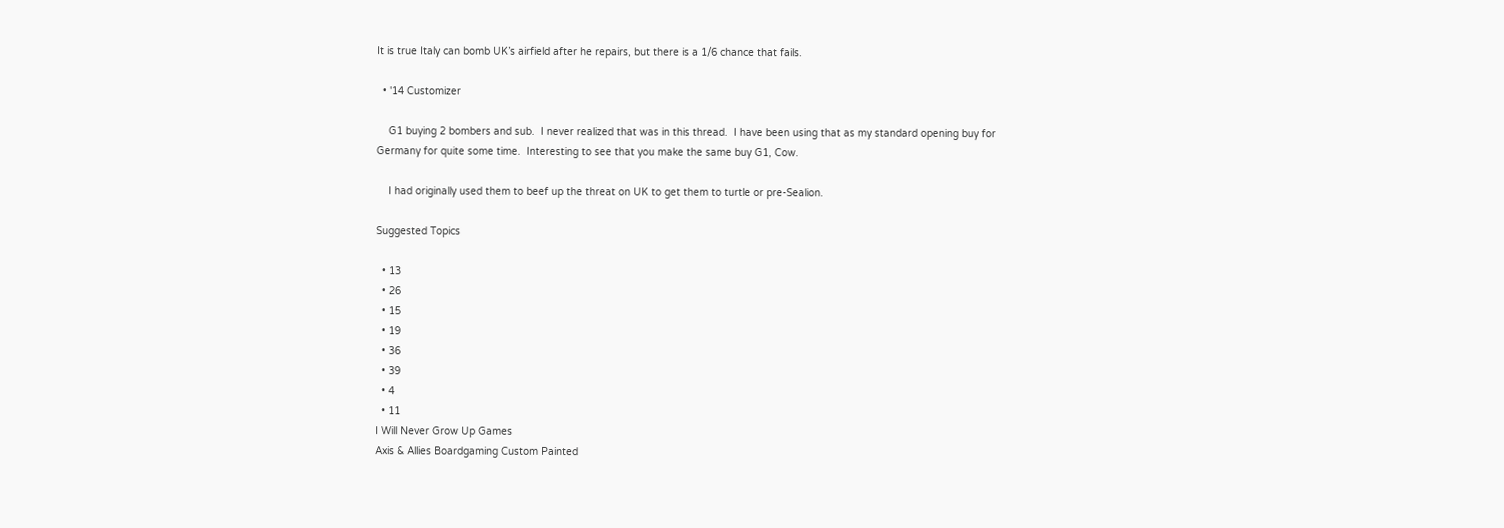It is true Italy can bomb UK’s airfield after he repairs, but there is a 1/6 chance that fails.

  • '14 Customizer

    G1 buying 2 bombers and sub.  I never realized that was in this thread.  I have been using that as my standard opening buy for Germany for quite some time.  Interesting to see that you make the same buy G1, Cow.

    I had originally used them to beef up the threat on UK to get them to turtle or pre-Sealion.

Suggested Topics

  • 13
  • 26
  • 15
  • 19
  • 36
  • 39
  • 4
  • 11
I Will Never Grow Up Games
Axis & Allies Boardgaming Custom Painted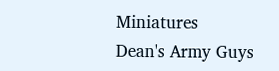Miniatures
Dean's Army Guys